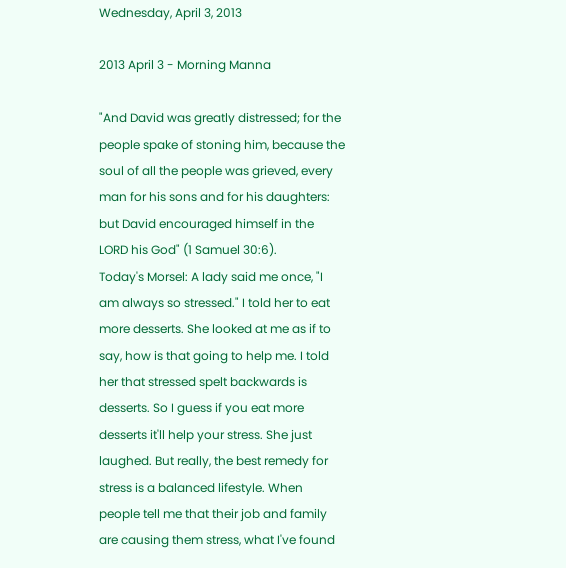Wednesday, April 3, 2013

2013 April 3 - Morning Manna

"And David was greatly distressed; for the people spake of stoning him, because the soul of all the people was grieved, every man for his sons and for his daughters: but David encouraged himself in the LORD his God" (1 Samuel 30:6).
Today's Morsel: A lady said me once, "I am always so stressed." I told her to eat more desserts. She looked at me as if to say, how is that going to help me. I told her that stressed spelt backwards is desserts. So I guess if you eat more desserts it'll help your stress. She just laughed. But really, the best remedy for stress is a balanced lifestyle. When people tell me that their job and family are causing them stress, what I've found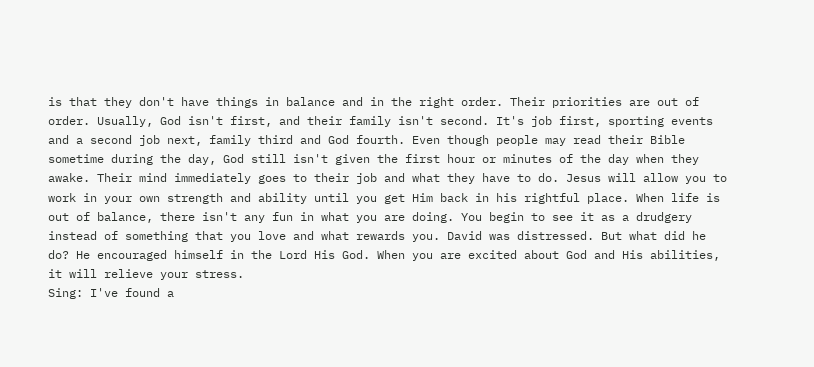is that they don't have things in balance and in the right order. Their priorities are out of order. Usually, God isn't first, and their family isn't second. It's job first, sporting events and a second job next, family third and God fourth. Even though people may read their Bible sometime during the day, God still isn't given the first hour or minutes of the day when they awake. Their mind immediately goes to their job and what they have to do. Jesus will allow you to work in your own strength and ability until you get Him back in his rightful place. When life is out of balance, there isn't any fun in what you are doing. You begin to see it as a drudgery instead of something that you love and what rewards you. David was distressed. But what did he do? He encouraged himself in the Lord His God. When you are excited about God and His abilities, it will relieve your stress.
Sing: I've found a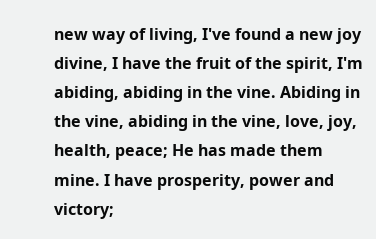new way of living, I've found a new joy divine, I have the fruit of the spirit, I'm abiding, abiding in the vine. Abiding in the vine, abiding in the vine, love, joy, health, peace; He has made them mine. I have prosperity, power and victory;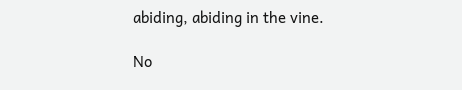abiding, abiding in the vine.

No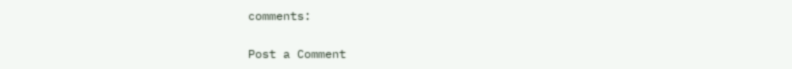comments:

Post a Comment